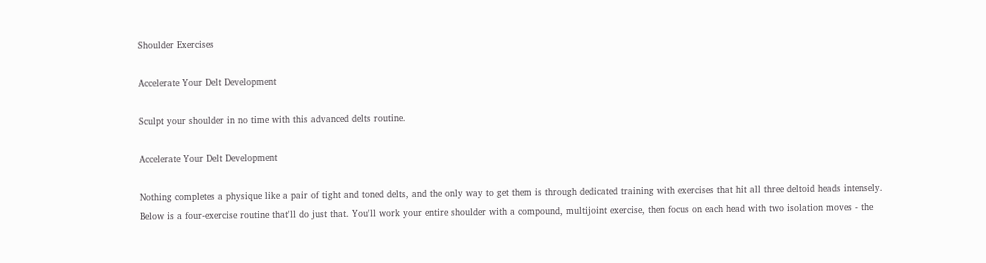Shoulder Exercises

Accelerate Your Delt Development

Sculpt your shoulder in no time with this advanced delts routine.

Accelerate Your Delt Development

Nothing completes a physique like a pair of tight and toned delts, and the only way to get them is through dedicated training with exercises that hit all three deltoid heads intensely. Below is a four-exercise routine that'll do just that. You'll work your entire shoulder with a compound, multijoint exercise, then focus on each head with two isolation moves - the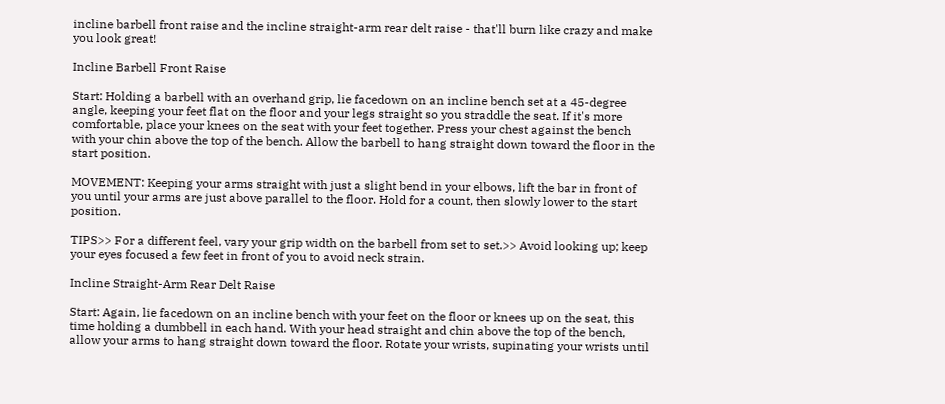incline barbell front raise and the incline straight-arm rear delt raise - that'll burn like crazy and make you look great!

Incline Barbell Front Raise

Start: Holding a barbell with an overhand grip, lie facedown on an incline bench set at a 45-degree angle, keeping your feet flat on the floor and your legs straight so you straddle the seat. If it's more comfortable, place your knees on the seat with your feet together. Press your chest against the bench with your chin above the top of the bench. Allow the barbell to hang straight down toward the floor in the start position.

MOVEMENT: Keeping your arms straight with just a slight bend in your elbows, lift the bar in front of you until your arms are just above parallel to the floor. Hold for a count, then slowly lower to the start position.

TIPS>> For a different feel, vary your grip width on the barbell from set to set.>> Avoid looking up; keep your eyes focused a few feet in front of you to avoid neck strain.

Incline Straight-Arm Rear Delt Raise

Start: Again, lie facedown on an incline bench with your feet on the floor or knees up on the seat, this time holding a dumbbell in each hand. With your head straight and chin above the top of the bench, allow your arms to hang straight down toward the floor. Rotate your wrists, supinating your wrists until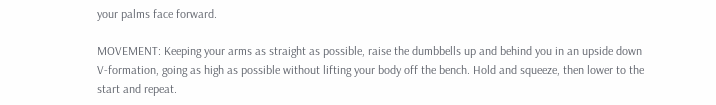your palms face forward.

MOVEMENT: Keeping your arms as straight as possible, raise the dumbbells up and behind you in an upside down V-formation, going as high as possible without lifting your body off the bench. Hold and squeeze, then lower to the start and repeat.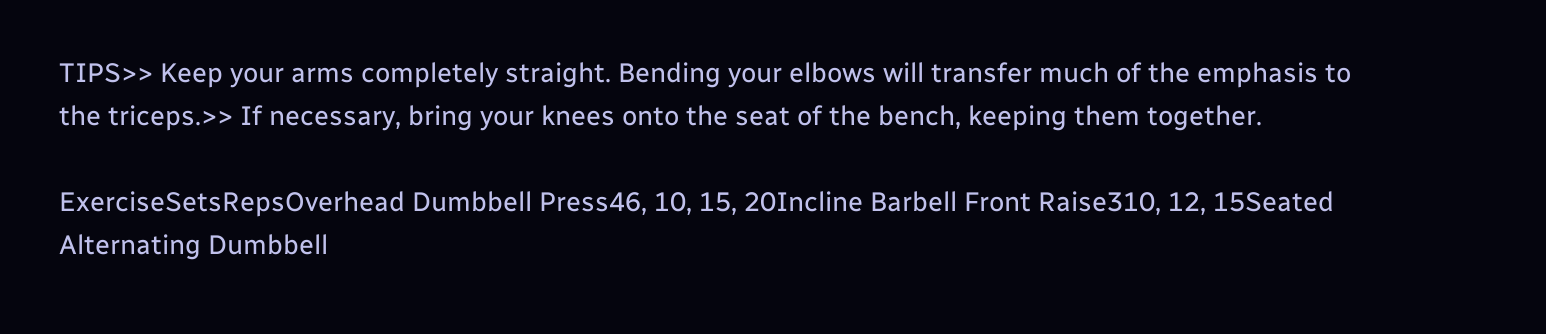TIPS>> Keep your arms completely straight. Bending your elbows will transfer much of the emphasis to the triceps.>> If necessary, bring your knees onto the seat of the bench, keeping them together.

ExerciseSetsRepsOverhead Dumbbell Press46, 10, 15, 20Incline Barbell Front Raise310, 12, 15Seated Alternating Dumbbell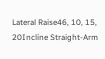Lateral Raise46, 10, 15, 20Incline Straight-Arm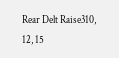Rear Delt Raise310, 12, 15